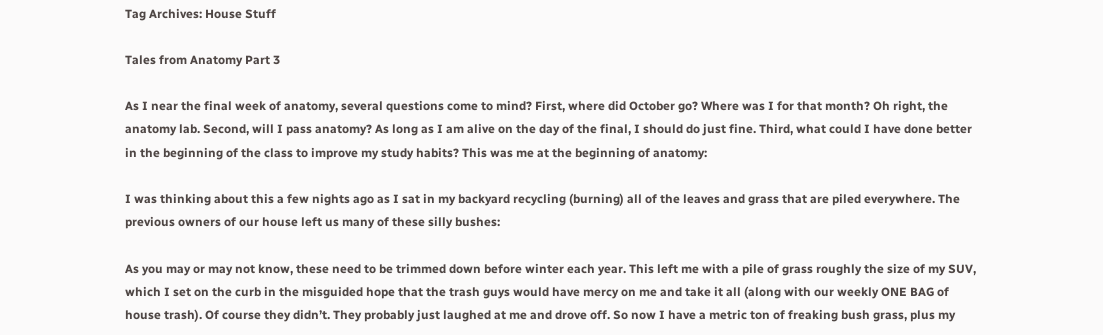Tag Archives: House Stuff

Tales from Anatomy Part 3

As I near the final week of anatomy, several questions come to mind? First, where did October go? Where was I for that month? Oh right, the anatomy lab. Second, will I pass anatomy? As long as I am alive on the day of the final, I should do just fine. Third, what could I have done better in the beginning of the class to improve my study habits? This was me at the beginning of anatomy:

I was thinking about this a few nights ago as I sat in my backyard recycling (burning) all of the leaves and grass that are piled everywhere. The previous owners of our house left us many of these silly bushes:

As you may or may not know, these need to be trimmed down before winter each year. This left me with a pile of grass roughly the size of my SUV, which I set on the curb in the misguided hope that the trash guys would have mercy on me and take it all (along with our weekly ONE BAG of house trash). Of course they didn’t. They probably just laughed at me and drove off. So now I have a metric ton of freaking bush grass, plus my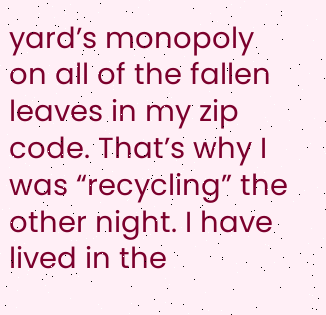yard’s monopoly on all of the fallen leaves in my zip code. That’s why I was “recycling” the other night. I have lived in the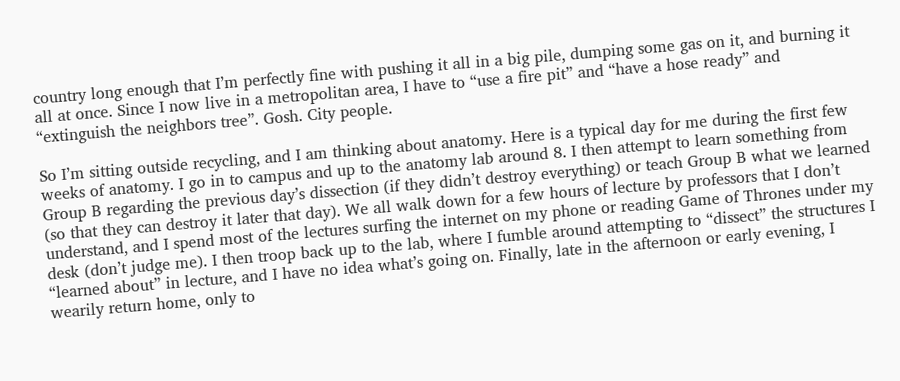country long enough that I’m perfectly fine with pushing it all in a big pile, dumping some gas on it, and burning it all at once. Since I now live in a metropolitan area, I have to “use a fire pit” and “have a hose ready” and “extinguish the neighbors tree”. Gosh. City people.

So I’m sitting outside recycling, and I am thinking about anatomy. Here is a typical day for me during the first few weeks of anatomy. I go in to campus and up to the anatomy lab around 8. I then attempt to learn something from Group B regarding the previous day’s dissection (if they didn’t destroy everything) or teach Group B what we learned (so that they can destroy it later that day). We all walk down for a few hours of lecture by professors that I don’t understand, and I spend most of the lectures surfing the internet on my phone or reading Game of Thrones under my desk (don’t judge me). I then troop back up to the lab, where I fumble around attempting to “dissect” the structures I “learned about” in lecture, and I have no idea what’s going on. Finally, late in the afternoon or early evening, I wearily return home, only to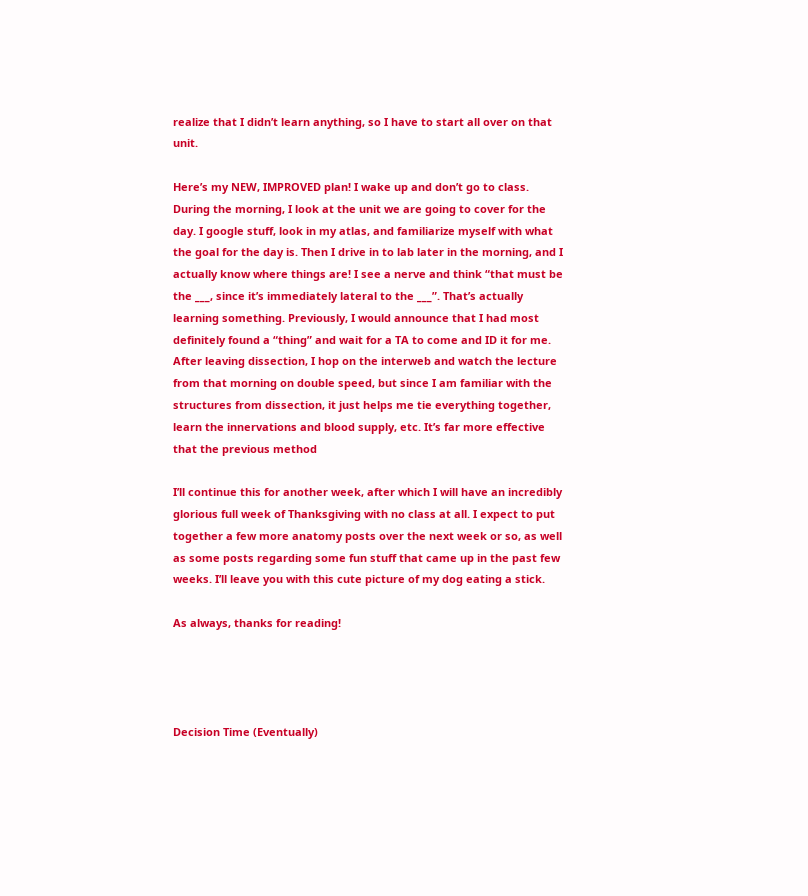realize that I didn’t learn anything, so I have to start all over on that unit.

Here’s my NEW, IMPROVED plan! I wake up and don’t go to class. During the morning, I look at the unit we are going to cover for the day. I google stuff, look in my atlas, and familiarize myself with what the goal for the day is. Then I drive in to lab later in the morning, and I actually know where things are! I see a nerve and think “that must be the ___, since it’s immediately lateral to the ___”. That’s actually learning something. Previously, I would announce that I had most definitely found a “thing” and wait for a TA to come and ID it for me. After leaving dissection, I hop on the interweb and watch the lecture from that morning on double speed, but since I am familiar with the structures from dissection, it just helps me tie everything together, learn the innervations and blood supply, etc. It’s far more effective that the previous method

I’ll continue this for another week, after which I will have an incredibly glorious full week of Thanksgiving with no class at all. I expect to put together a few more anatomy posts over the next week or so, as well as some posts regarding some fun stuff that came up in the past few weeks. I’ll leave you with this cute picture of my dog eating a stick.

As always, thanks for reading!




Decision Time (Eventually)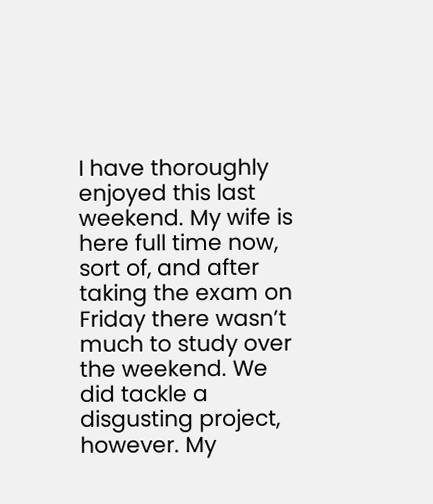I have thoroughly enjoyed this last weekend. My wife is here full time now, sort of, and after taking the exam on Friday there wasn’t much to study over the weekend. We did tackle a disgusting project, however. My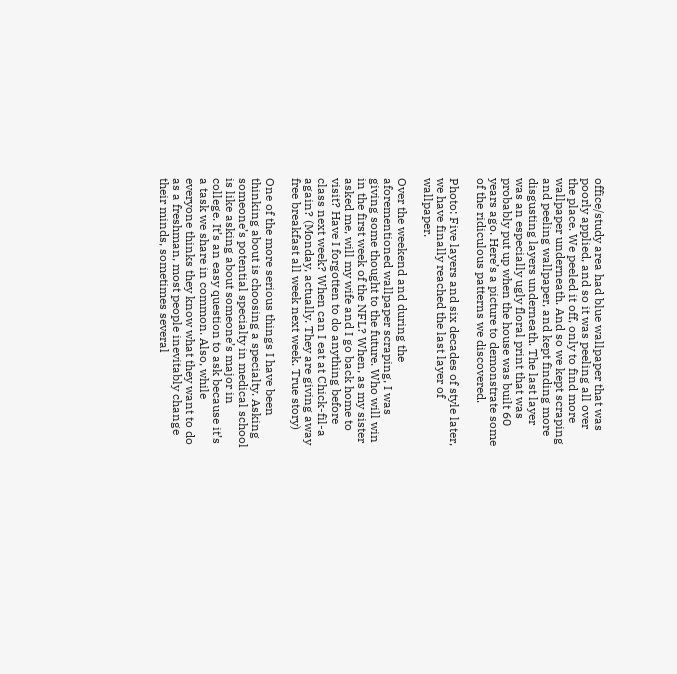office/study area had blue wallpaper that was poorly applied, and so it was peeling all over the place. We peeled it off, only to find more wallpaper underneath. And so we kept scraping and peeling wallpaper, and kept finding more disgusting layers underneath. The last layer was an especially ugly floral print that was probably put up when the house was built 60 years ago. Here’s a picture to demonstrate some of the ridiculous patterns we discovered.

Photo: Five layers and six decades of style later, we have finally reached the last layer of wallpaper.

Over the weekend and during the aforementioned wallpaper scraping, I was giving some thought to the future. Who will win in the first week of the NFL? When, as my sister asked me, will my wife and I go back home to visit? Have I forgotten to do anything before class next week? When can I eat at Chick-fil-a again? (Monday, actually. They are giving away free breakfast all week next week. True story)

One of the more serious things I have been thinking about is choosing a specialty. Asking someone’s potential specialty in medical school is like asking about someone’s major in college. It’s an easy question to ask because it’s a task we share in common. Also, while everyone thinks they know what they want to do as a freshman, most people inevitably change their minds, sometimes several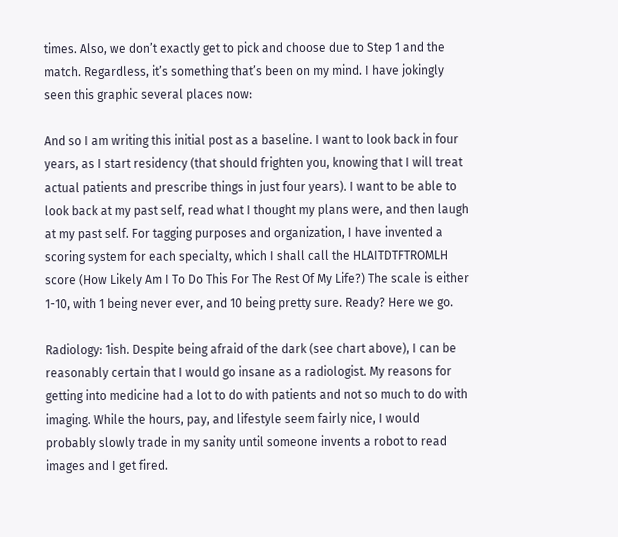times. Also, we don’t exactly get to pick and choose due to Step 1 and the match. Regardless, it’s something that’s been on my mind. I have jokingly seen this graphic several places now:

And so I am writing this initial post as a baseline. I want to look back in four years, as I start residency (that should frighten you, knowing that I will treat actual patients and prescribe things in just four years). I want to be able to look back at my past self, read what I thought my plans were, and then laugh at my past self. For tagging purposes and organization, I have invented a scoring system for each specialty, which I shall call the HLAITDTFTROMLH score (How Likely Am I To Do This For The Rest Of My Life?) The scale is either 1-10, with 1 being never ever, and 10 being pretty sure. Ready? Here we go.

Radiology: 1ish. Despite being afraid of the dark (see chart above), I can be reasonably certain that I would go insane as a radiologist. My reasons for getting into medicine had a lot to do with patients and not so much to do with imaging. While the hours, pay, and lifestyle seem fairly nice, I would probably slowly trade in my sanity until someone invents a robot to read images and I get fired.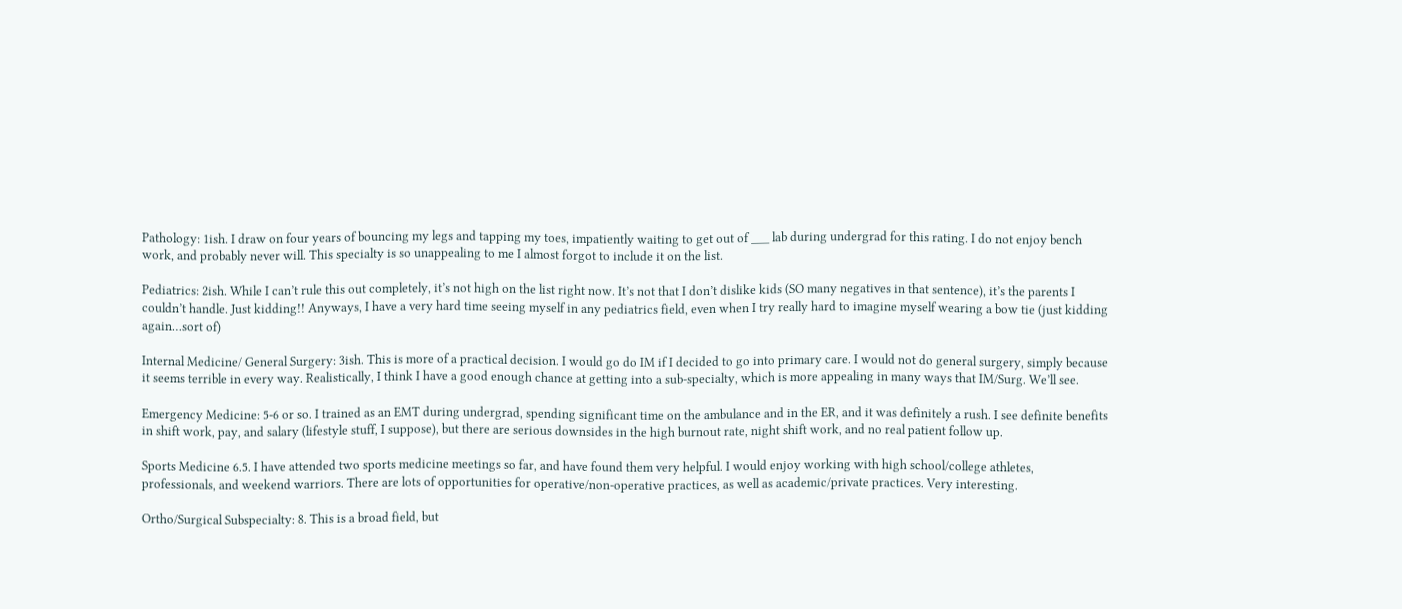Pathology: 1ish. I draw on four years of bouncing my legs and tapping my toes, impatiently waiting to get out of ___ lab during undergrad for this rating. I do not enjoy bench work, and probably never will. This specialty is so unappealing to me I almost forgot to include it on the list.

Pediatrics: 2ish. While I can’t rule this out completely, it’s not high on the list right now. It’s not that I don’t dislike kids (SO many negatives in that sentence), it’s the parents I couldn’t handle. Just kidding!! Anyways, I have a very hard time seeing myself in any pediatrics field, even when I try really hard to imagine myself wearing a bow tie (just kidding again…sort of)

Internal Medicine/ General Surgery: 3ish. This is more of a practical decision. I would go do IM if I decided to go into primary care. I would not do general surgery, simply because it seems terrible in every way. Realistically, I think I have a good enough chance at getting into a sub-specialty, which is more appealing in many ways that IM/Surg. We’ll see.

Emergency Medicine: 5-6 or so. I trained as an EMT during undergrad, spending significant time on the ambulance and in the ER, and it was definitely a rush. I see definite benefits in shift work, pay, and salary (lifestyle stuff, I suppose), but there are serious downsides in the high burnout rate, night shift work, and no real patient follow up.

Sports Medicine 6.5. I have attended two sports medicine meetings so far, and have found them very helpful. I would enjoy working with high school/college athletes, professionals, and weekend warriors. There are lots of opportunities for operative/non-operative practices, as well as academic/private practices. Very interesting.

Ortho/Surgical Subspecialty: 8. This is a broad field, but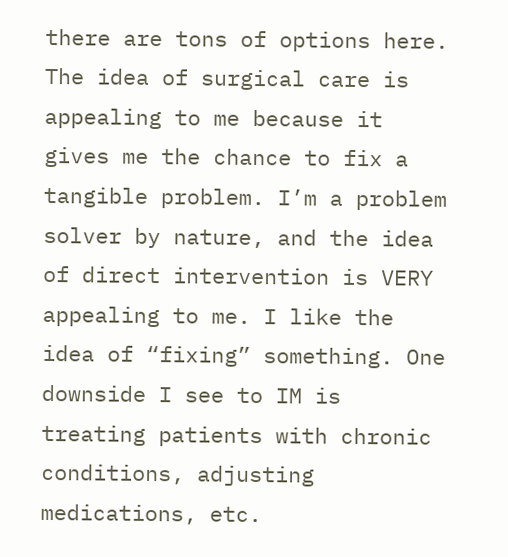there are tons of options here. The idea of surgical care is appealing to me because it gives me the chance to fix a tangible problem. I’m a problem solver by nature, and the idea of direct intervention is VERY appealing to me. I like the idea of “fixing” something. One downside I see to IM is treating patients with chronic conditions, adjusting medications, etc.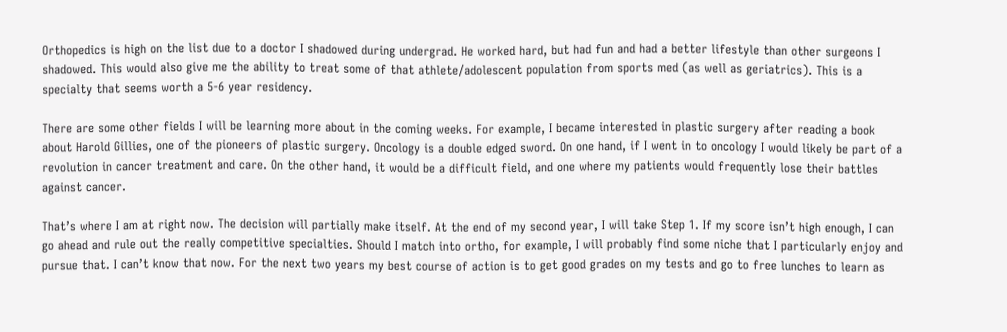Orthopedics is high on the list due to a doctor I shadowed during undergrad. He worked hard, but had fun and had a better lifestyle than other surgeons I shadowed. This would also give me the ability to treat some of that athlete/adolescent population from sports med (as well as geriatrics). This is a specialty that seems worth a 5-6 year residency.

There are some other fields I will be learning more about in the coming weeks. For example, I became interested in plastic surgery after reading a book about Harold Gillies, one of the pioneers of plastic surgery. Oncology is a double edged sword. On one hand, if I went in to oncology I would likely be part of a revolution in cancer treatment and care. On the other hand, it would be a difficult field, and one where my patients would frequently lose their battles against cancer.

That’s where I am at right now. The decision will partially make itself. At the end of my second year, I will take Step 1. If my score isn’t high enough, I can go ahead and rule out the really competitive specialties. Should I match into ortho, for example, I will probably find some niche that I particularly enjoy and pursue that. I can’t know that now. For the next two years my best course of action is to get good grades on my tests and go to free lunches to learn as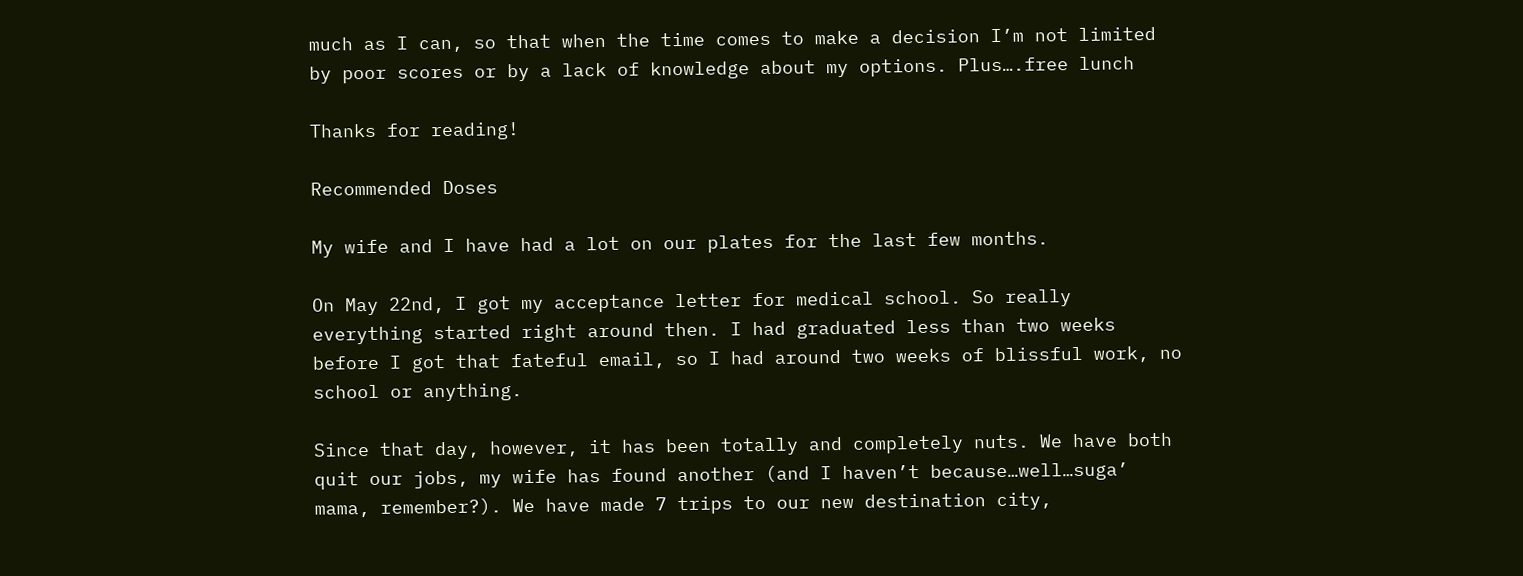much as I can, so that when the time comes to make a decision I’m not limited by poor scores or by a lack of knowledge about my options. Plus….free lunch

Thanks for reading!

Recommended Doses

My wife and I have had a lot on our plates for the last few months.

On May 22nd, I got my acceptance letter for medical school. So really everything started right around then. I had graduated less than two weeks before I got that fateful email, so I had around two weeks of blissful work, no school or anything.

Since that day, however, it has been totally and completely nuts. We have both quit our jobs, my wife has found another (and I haven’t because…well…suga’ mama, remember?). We have made 7 trips to our new destination city,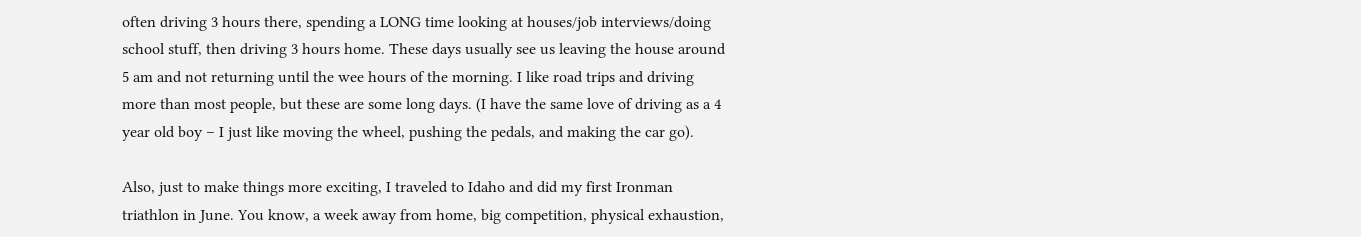often driving 3 hours there, spending a LONG time looking at houses/job interviews/doing school stuff, then driving 3 hours home. These days usually see us leaving the house around 5 am and not returning until the wee hours of the morning. I like road trips and driving more than most people, but these are some long days. (I have the same love of driving as a 4 year old boy – I just like moving the wheel, pushing the pedals, and making the car go).

Also, just to make things more exciting, I traveled to Idaho and did my first Ironman triathlon in June. You know, a week away from home, big competition, physical exhaustion,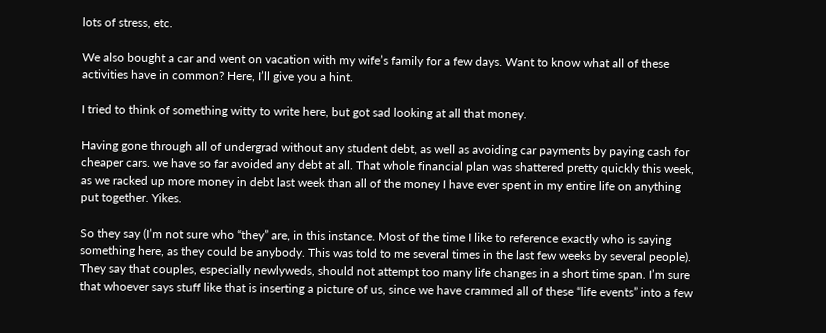lots of stress, etc.

We also bought a car and went on vacation with my wife’s family for a few days. Want to know what all of these activities have in common? Here, I’ll give you a hint.

I tried to think of something witty to write here, but got sad looking at all that money.

Having gone through all of undergrad without any student debt, as well as avoiding car payments by paying cash for cheaper cars. we have so far avoided any debt at all. That whole financial plan was shattered pretty quickly this week, as we racked up more money in debt last week than all of the money I have ever spent in my entire life on anything put together. Yikes.

So they say (I’m not sure who “they” are, in this instance. Most of the time I like to reference exactly who is saying something here, as they could be anybody. This was told to me several times in the last few weeks by several people). They say that couples, especially newlyweds, should not attempt too many life changes in a short time span. I’m sure that whoever says stuff like that is inserting a picture of us, since we have crammed all of these “life events” into a few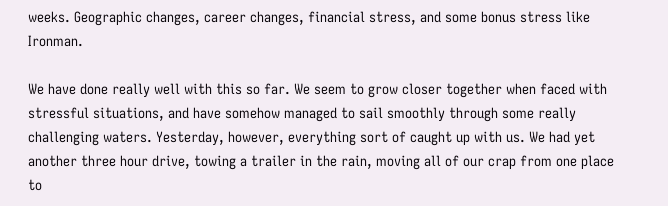weeks. Geographic changes, career changes, financial stress, and some bonus stress like Ironman.

We have done really well with this so far. We seem to grow closer together when faced with stressful situations, and have somehow managed to sail smoothly through some really challenging waters. Yesterday, however, everything sort of caught up with us. We had yet another three hour drive, towing a trailer in the rain, moving all of our crap from one place to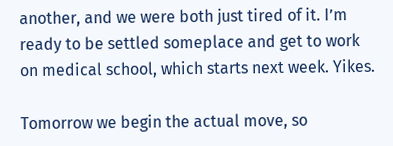another, and we were both just tired of it. I’m ready to be settled someplace and get to work on medical school, which starts next week. Yikes.

Tomorrow we begin the actual move, so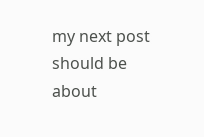my next post should be about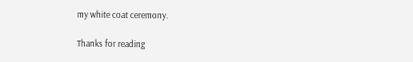my white coat ceremony.

Thanks for reading